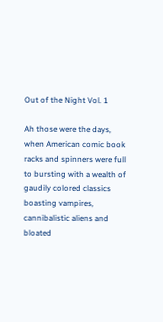Out of the Night Vol. 1

Ah those were the days, when American comic book racks and spinners were full to bursting with a wealth of gaudily colored classics boasting vampires, cannibalistic aliens and bloated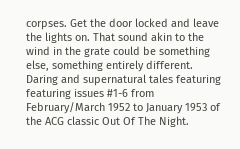corpses. Get the door locked and leave the lights on. That sound akin to the wind in the grate could be something else, something entirely different. Daring and supernatural tales featuring featuring issues #1-6 from February/March 1952 to January 1953 of the ACG classic Out Of The Night.